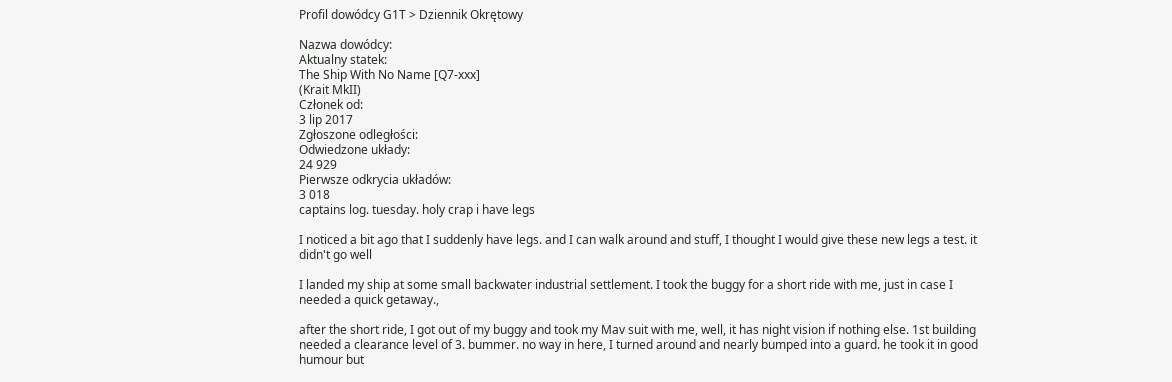Profil dowódcy G1T > Dziennik Okrętowy

Nazwa dowódcy:
Aktualny statek:
The Ship With No Name [Q7-xxx]
(Krait MkII)
Członek od:
3 lip 2017
Zgłoszone odległości:
Odwiedzone układy:
24 929
Pierwsze odkrycia układów:
3 018
captains log. tuesday. holy crap i have legs

I noticed a bit ago that I suddenly have legs. and I can walk around and stuff, I thought I would give these new legs a test. it didn't go well

I landed my ship at some small backwater industrial settlement. I took the buggy for a short ride with me, just in case I needed a quick getaway.,

after the short ride, I got out of my buggy and took my Mav suit with me, well, it has night vision if nothing else. 1st building needed a clearance level of 3. bummer. no way in here, I turned around and nearly bumped into a guard. he took it in good humour but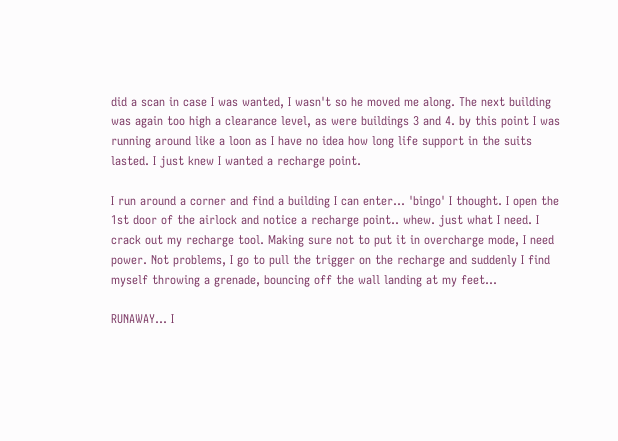did a scan in case I was wanted, I wasn't so he moved me along. The next building was again too high a clearance level, as were buildings 3 and 4. by this point I was running around like a loon as I have no idea how long life support in the suits lasted. I just knew I wanted a recharge point.

I run around a corner and find a building I can enter... 'bingo' I thought. I open the 1st door of the airlock and notice a recharge point.. whew. just what I need. I crack out my recharge tool. Making sure not to put it in overcharge mode, I need power. Not problems, I go to pull the trigger on the recharge and suddenly I find myself throwing a grenade, bouncing off the wall landing at my feet...

RUNAWAY... I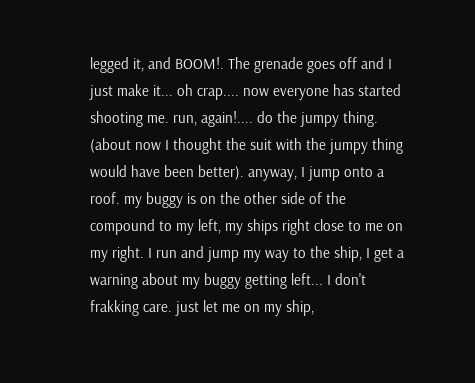legged it, and BOOM!. The grenade goes off and I just make it... oh crap.... now everyone has started shooting me. run, again!.... do the jumpy thing. (about now I thought the suit with the jumpy thing would have been better). anyway, I jump onto a roof. my buggy is on the other side of the compound to my left, my ships right close to me on my right. I run and jump my way to the ship, I get a warning about my buggy getting left... I don't frakking care. just let me on my ship,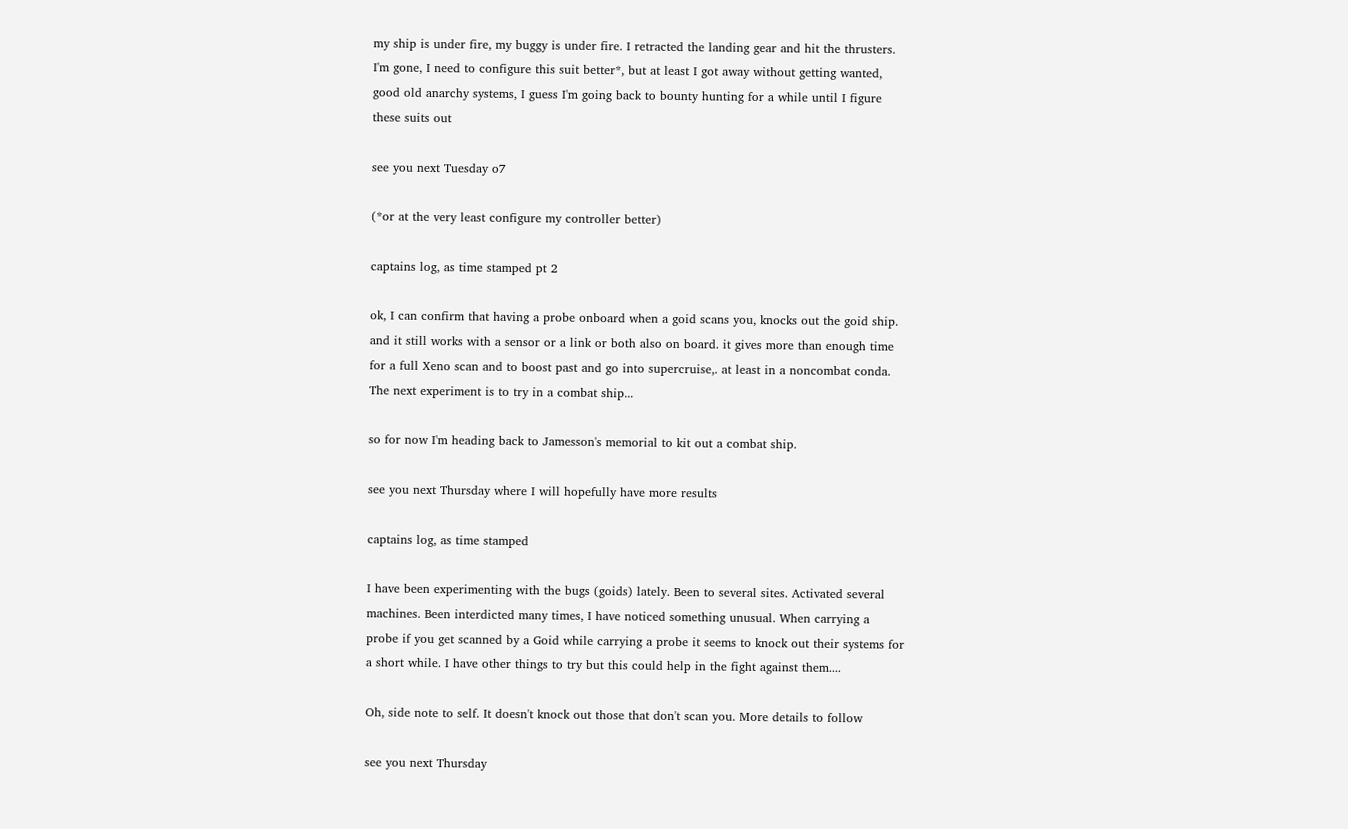my ship is under fire, my buggy is under fire. I retracted the landing gear and hit the thrusters. I'm gone, I need to configure this suit better*, but at least I got away without getting wanted, good old anarchy systems, I guess I'm going back to bounty hunting for a while until I figure these suits out

see you next Tuesday o7

(*or at the very least configure my controller better)

captains log, as time stamped pt 2

ok, I can confirm that having a probe onboard when a goid scans you, knocks out the goid ship. and it still works with a sensor or a link or both also on board. it gives more than enough time for a full Xeno scan and to boost past and go into supercruise,. at least in a noncombat conda. The next experiment is to try in a combat ship...

so for now I'm heading back to Jamesson's memorial to kit out a combat ship.

see you next Thursday where I will hopefully have more results

captains log, as time stamped

I have been experimenting with the bugs (goids) lately. Been to several sites. Activated several machines. Been interdicted many times, I have noticed something unusual. When carrying a probe if you get scanned by a Goid while carrying a probe it seems to knock out their systems for a short while. I have other things to try but this could help in the fight against them....

Oh, side note to self. It doesn't knock out those that don't scan you. More details to follow

see you next Thursday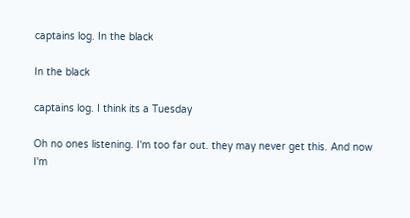captains log. In the black

In the black

captains log. I think its a Tuesday

Oh no ones listening. I'm too far out. they may never get this. And now I'm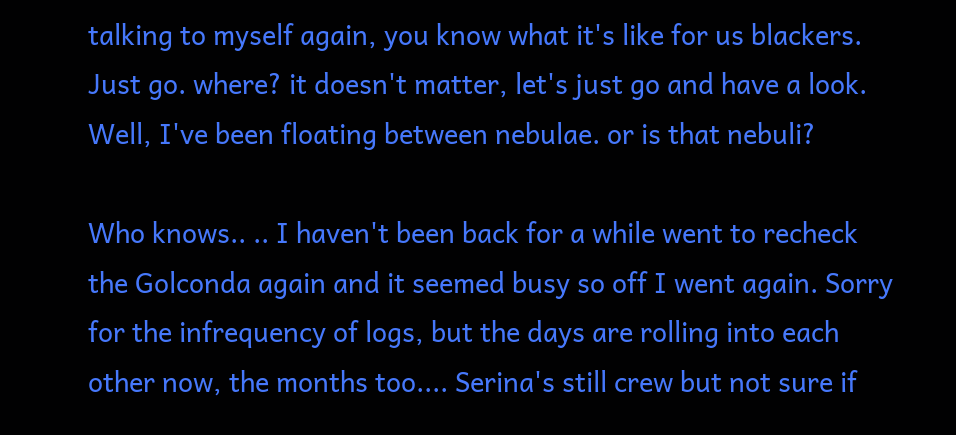talking to myself again, you know what it's like for us blackers. Just go. where? it doesn't matter, let's just go and have a look. Well, I've been floating between nebulae. or is that nebuli?

Who knows.. .. I haven't been back for a while went to recheck the Golconda again and it seemed busy so off I went again. Sorry for the infrequency of logs, but the days are rolling into each other now, the months too.... Serina's still crew but not sure if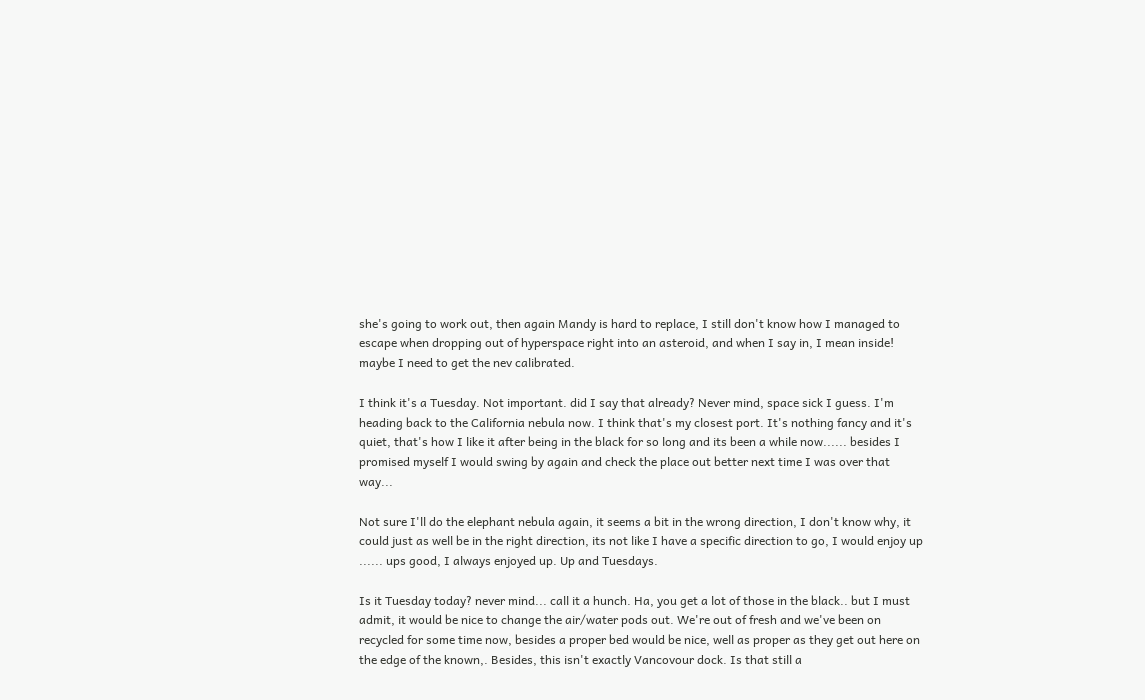she's going to work out, then again Mandy is hard to replace, I still don't know how I managed to escape when dropping out of hyperspace right into an asteroid, and when I say in, I mean inside! maybe I need to get the nev calibrated.

I think it's a Tuesday. Not important. did I say that already? Never mind, space sick I guess. I'm heading back to the California nebula now. I think that's my closest port. It's nothing fancy and it's quiet, that's how I like it after being in the black for so long and its been a while now...... besides I promised myself I would swing by again and check the place out better next time I was over that way...

Not sure I'll do the elephant nebula again, it seems a bit in the wrong direction, I don't know why, it could just as well be in the right direction, its not like I have a specific direction to go, I would enjoy up ...... ups good, I always enjoyed up. Up and Tuesdays.

Is it Tuesday today? never mind... call it a hunch. Ha, you get a lot of those in the black.. but I must admit, it would be nice to change the air/water pods out. We're out of fresh and we've been on recycled for some time now, besides a proper bed would be nice, well as proper as they get out here on the edge of the known,. Besides, this isn't exactly Vancovour dock. Is that still a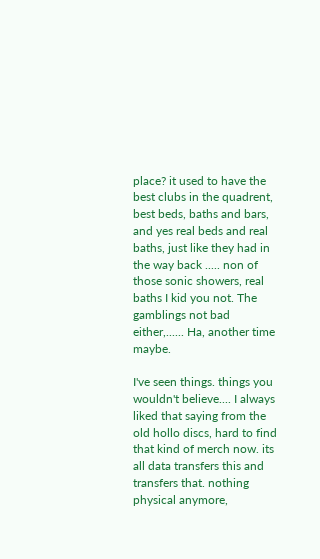place? it used to have the best clubs in the quadrent, best beds, baths and bars, and yes real beds and real baths, just like they had in the way back ..... non of those sonic showers, real baths I kid you not. The gamblings not bad either,...... Ha, another time maybe.

I've seen things. things you wouldn't believe.... I always liked that saying from the old hollo discs, hard to find that kind of merch now. its all data transfers this and transfers that. nothing physical anymore,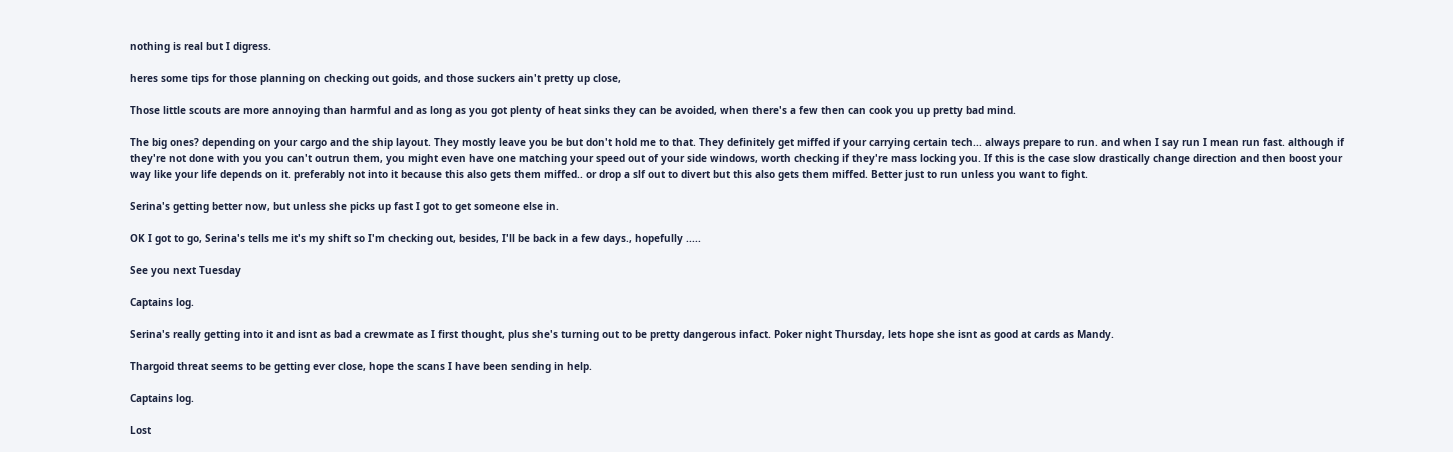nothing is real but I digress.

heres some tips for those planning on checking out goids, and those suckers ain't pretty up close,

Those little scouts are more annoying than harmful and as long as you got plenty of heat sinks they can be avoided, when there's a few then can cook you up pretty bad mind.

The big ones? depending on your cargo and the ship layout. They mostly leave you be but don't hold me to that. They definitely get miffed if your carrying certain tech... always prepare to run. and when I say run I mean run fast. although if they're not done with you you can't outrun them, you might even have one matching your speed out of your side windows, worth checking if they're mass locking you. If this is the case slow drastically change direction and then boost your way like your life depends on it. preferably not into it because this also gets them miffed.. or drop a slf out to divert but this also gets them miffed. Better just to run unless you want to fight.

Serina's getting better now, but unless she picks up fast I got to get someone else in.

OK I got to go, Serina's tells me it's my shift so I'm checking out, besides, I'll be back in a few days., hopefully .....

See you next Tuesday

Captains log.

Serina's really getting into it and isnt as bad a crewmate as I first thought, plus she's turning out to be pretty dangerous infact. Poker night Thursday, lets hope she isnt as good at cards as Mandy.

Thargoid threat seems to be getting ever close, hope the scans I have been sending in help.

Captains log.

Lost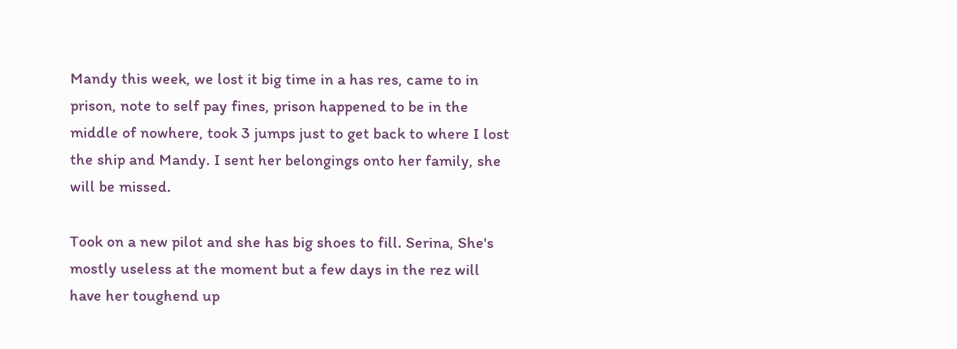Mandy this week, we lost it big time in a has res, came to in prison, note to self pay fines, prison happened to be in the middle of nowhere, took 3 jumps just to get back to where I lost the ship and Mandy. I sent her belongings onto her family, she will be missed.

Took on a new pilot and she has big shoes to fill. Serina, She's mostly useless at the moment but a few days in the rez will have her toughend up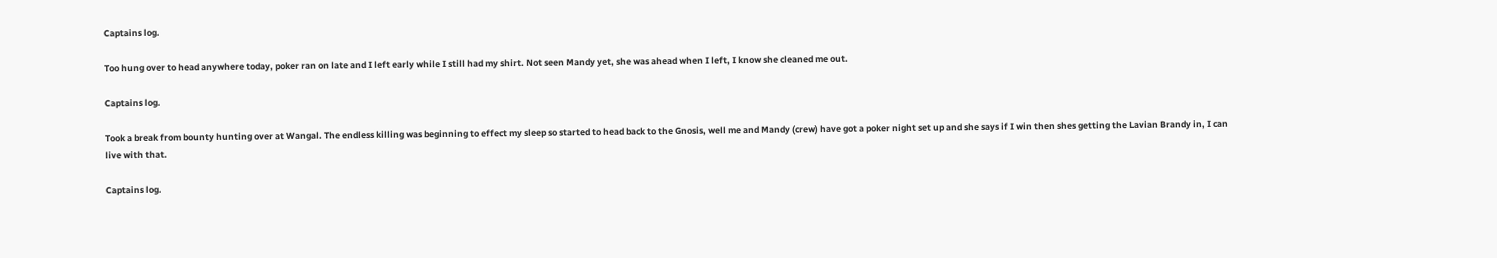Captains log.

Too hung over to head anywhere today, poker ran on late and I left early while I still had my shirt. Not seen Mandy yet, she was ahead when I left, I know she cleaned me out.

Captains log.

Took a break from bounty hunting over at Wangal. The endless killing was beginning to effect my sleep so started to head back to the Gnosis, well me and Mandy (crew) have got a poker night set up and she says if I win then shes getting the Lavian Brandy in, I can live with that.

Captains log.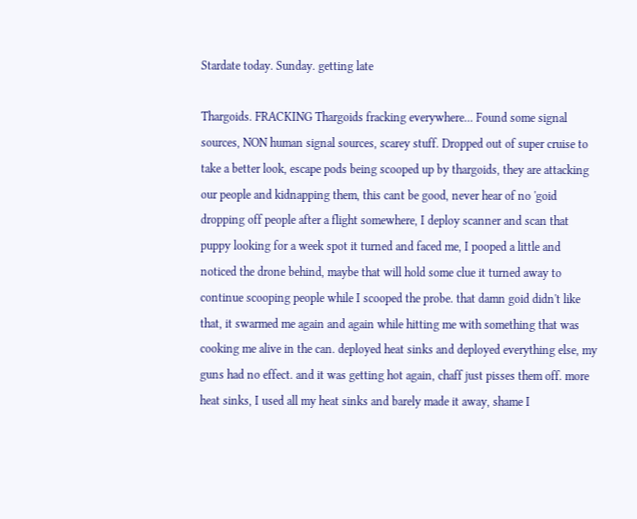Stardate today. Sunday. getting late

Thargoids. FRACKING Thargoids fracking everywhere... Found some signal sources, NON human signal sources, scarey stuff. Dropped out of super cruise to take a better look, escape pods being scooped up by thargoids, they are attacking our people and kidnapping them, this cant be good, never hear of no 'goid dropping off people after a flight somewhere, I deploy scanner and scan that puppy looking for a week spot it turned and faced me, I pooped a little and noticed the drone behind, maybe that will hold some clue it turned away to continue scooping people while I scooped the probe. that damn goid didn't like that, it swarmed me again and again while hitting me with something that was cooking me alive in the can. deployed heat sinks and deployed everything else, my guns had no effect. and it was getting hot again, chaff just pisses them off. more heat sinks, I used all my heat sinks and barely made it away, shame I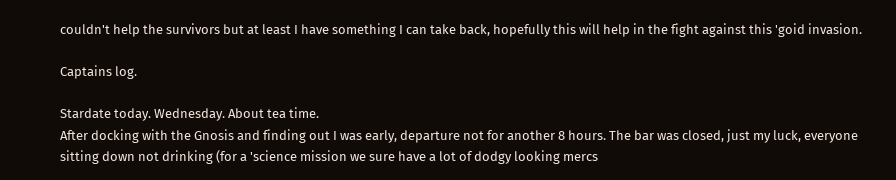couldn't help the survivors but at least I have something I can take back, hopefully this will help in the fight against this 'goid invasion.

Captains log.

Stardate today. Wednesday. About tea time.
After docking with the Gnosis and finding out I was early, departure not for another 8 hours. The bar was closed, just my luck, everyone sitting down not drinking (for a 'science mission we sure have a lot of dodgy looking mercs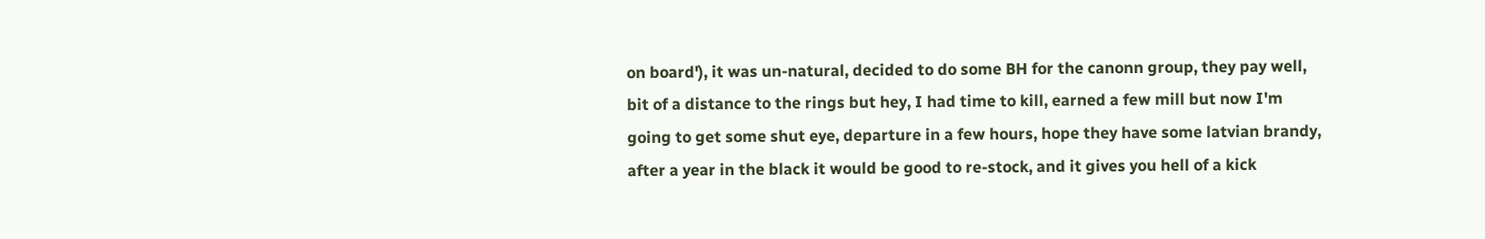on board'), it was un-natural, decided to do some BH for the canonn group, they pay well, bit of a distance to the rings but hey, I had time to kill, earned a few mill but now I'm going to get some shut eye, departure in a few hours, hope they have some latvian brandy, after a year in the black it would be good to re-stock, and it gives you hell of a kick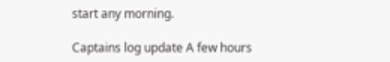start any morning.

Captains log update A few hours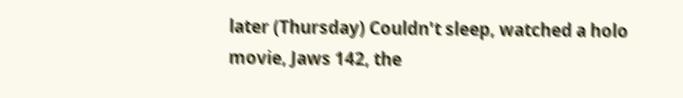later (Thursday) Couldn't sleep, watched a holo movie, Jaws 142, the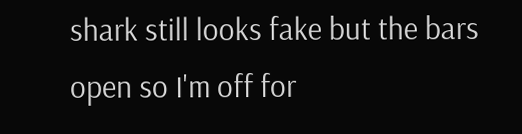shark still looks fake but the bars open so I'm off for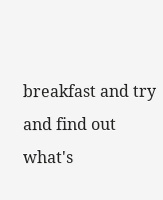breakfast and try and find out what's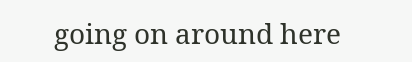going on around here